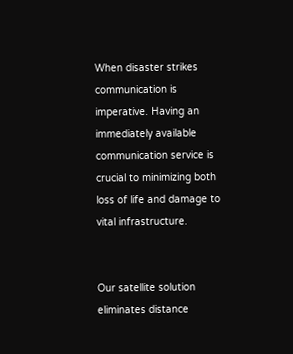When disaster strikes communication is imperative. Having an immediately available communication service is crucial to minimizing both loss of life and damage to vital infrastructure.


Our satellite solution eliminates distance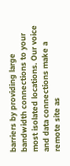barriers by providing large bandwidth connections to your most isolated locations. Our voice and data connections make a remote site as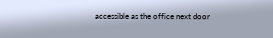accessible as the office next door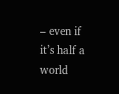– even if it’s half a world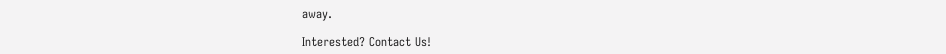away.

Interested? Contact Us!